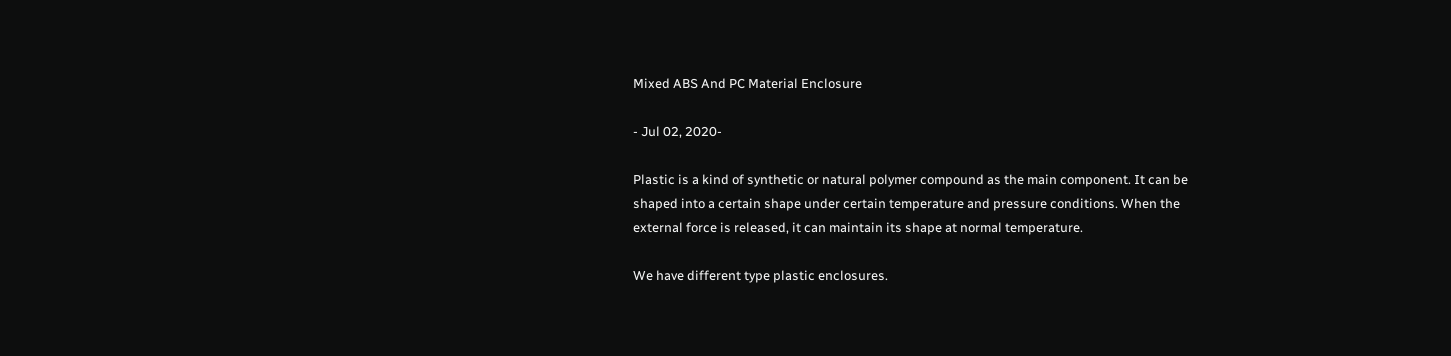Mixed ABS And PC Material Enclosure

- Jul 02, 2020-

Plastic is a kind of synthetic or natural polymer compound as the main component. It can be shaped into a certain shape under certain temperature and pressure conditions. When the external force is released, it can maintain its shape at normal temperature.

We have different type plastic enclosures.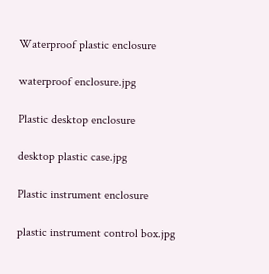Waterproof plastic enclosure

waterproof enclosure.jpg

Plastic desktop enclosure

desktop plastic case.jpg

Plastic instrument enclosure

plastic instrument control box.jpg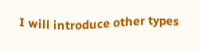I will introduce other types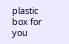plastic box for you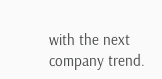with the next company trend.